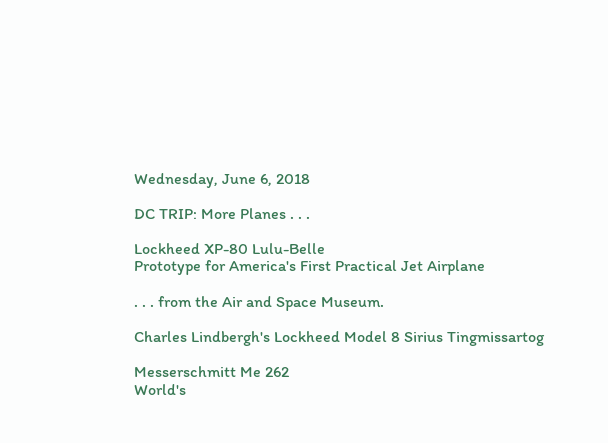Wednesday, June 6, 2018

DC TRIP: More Planes . . .

Lockheed XP-80 Lulu-Belle
Prototype for America's First Practical Jet Airplane

. . . from the Air and Space Museum.

Charles Lindbergh's Lockheed Model 8 Sirius Tingmissartog

Messerschmitt Me 262
World's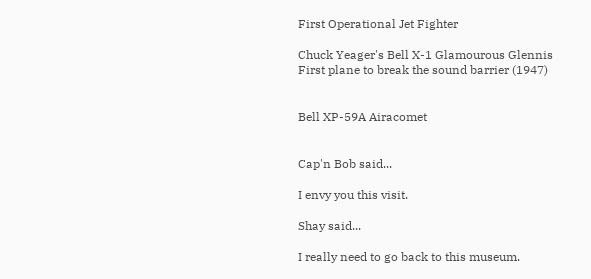First Operational Jet Fighter

Chuck Yeager's Bell X-1 Glamourous Glennis
First plane to break the sound barrier (1947)


Bell XP-59A Airacomet


Cap'n Bob said...

I envy you this visit.

Shay said...

I really need to go back to this museum.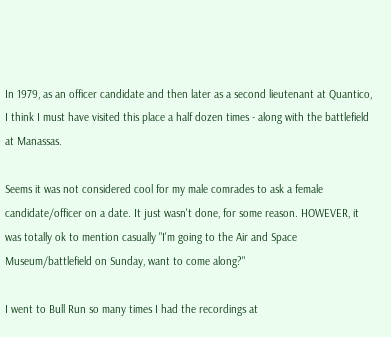In 1979, as an officer candidate and then later as a second lieutenant at Quantico, I think I must have visited this place a half dozen times - along with the battlefield at Manassas.

Seems it was not considered cool for my male comrades to ask a female candidate/officer on a date. It just wasn't done, for some reason. HOWEVER, it was totally ok to mention casually "I'm going to the Air and Space Museum/battlefield on Sunday, want to come along?"

I went to Bull Run so many times I had the recordings at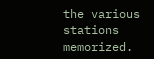the various stations memorized.